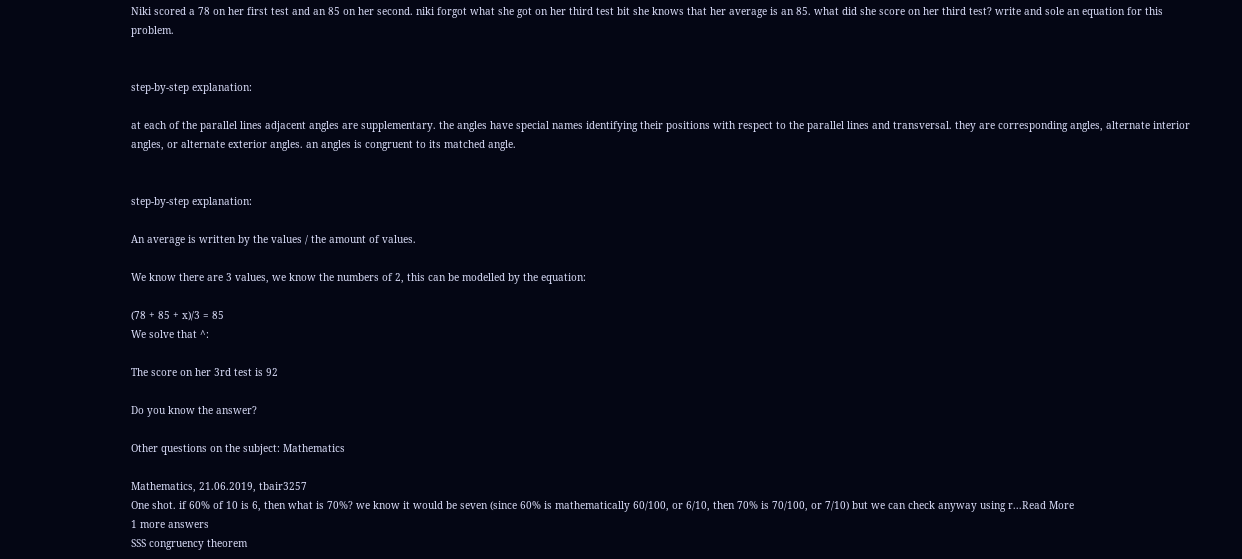Niki scored a 78 on her first test and an 85 on her second. niki forgot what she got on her third test bit she knows that her average is an 85. what did she score on her third test? write and sole an equation for this problem.


step-by-step explanation:

at each of the parallel lines adjacent angles are supplementary. the angles have special names identifying their positions with respect to the parallel lines and transversal. they are corresponding angles, alternate interior angles, or alternate exterior angles. an angles is congruent to its matched angle.


step-by-step explanation:

An average is written by the values / the amount of values.

We know there are 3 values, we know the numbers of 2, this can be modelled by the equation:

(78 + 85 + x)/3 = 85
We solve that ^:

The score on her 3rd test is 92

Do you know the answer?

Other questions on the subject: Mathematics

Mathematics, 21.06.2019, tbair3257
One shot. if 60% of 10 is 6, then what is 70%? we know it would be seven (since 60% is mathematically 60/100, or 6/10, then 70% is 70/100, or 7/10) but we can check anyway using r...Read More
1 more answers
SSS congruency theorem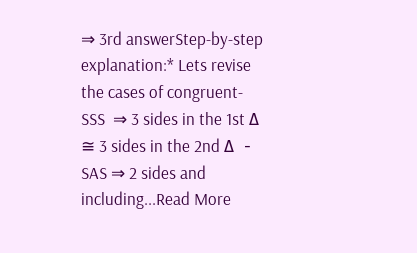⇒ 3rd answerStep-by-step explanation:* Lets revise the cases of congruent- SSS  ⇒ 3 sides in the 1st Δ ≅ 3 sides in the 2nd Δ  - SAS ⇒ 2 sides and including...Read More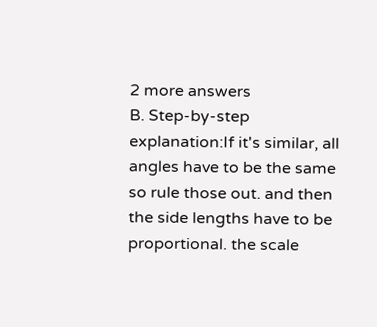2 more answers
B. Step-by-step explanation:If it's similar, all angles have to be the same so rule those out. and then the side lengths have to be proportional. the scale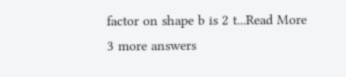factor on shape b is 2 t...Read More
3 more answers